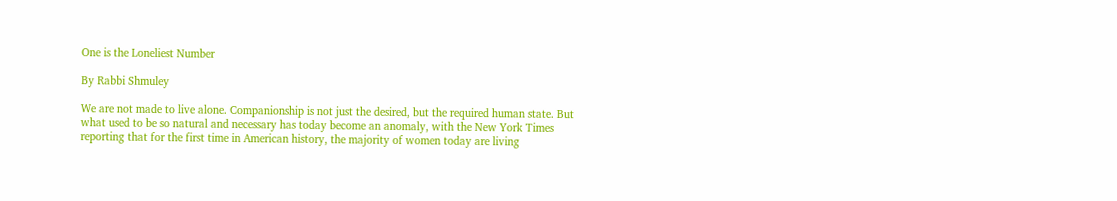One is the Loneliest Number

By Rabbi Shmuley

We are not made to live alone. Companionship is not just the desired, but the required human state. But what used to be so natural and necessary has today become an anomaly, with the New York Times reporting that for the first time in American history, the majority of women today are living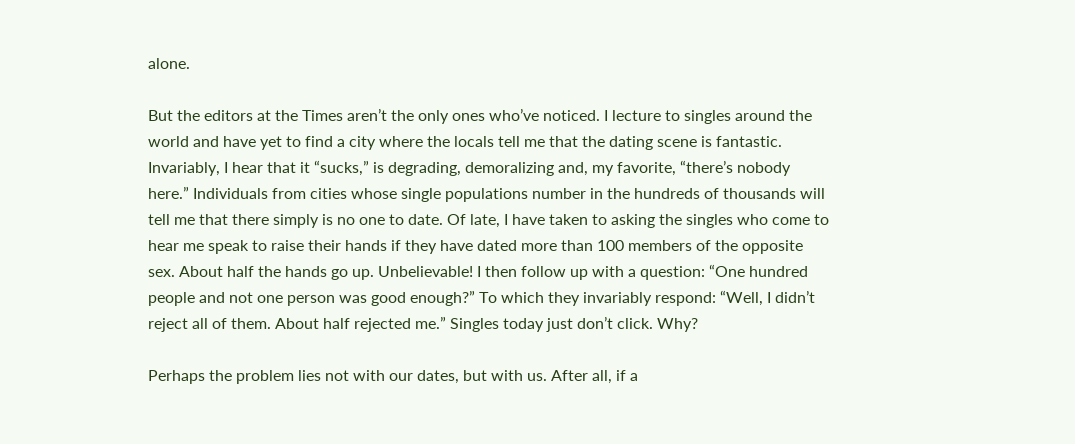alone.

But the editors at the Times aren’t the only ones who’ve noticed. I lecture to singles around the world and have yet to find a city where the locals tell me that the dating scene is fantastic. Invariably, I hear that it “sucks,” is degrading, demoralizing and, my favorite, “there’s nobody here.” Individuals from cities whose single populations number in the hundreds of thousands will tell me that there simply is no one to date. Of late, I have taken to asking the singles who come to hear me speak to raise their hands if they have dated more than 100 members of the opposite sex. About half the hands go up. Unbelievable! I then follow up with a question: “One hundred people and not one person was good enough?” To which they invariably respond: “Well, I didn’t reject all of them. About half rejected me.” Singles today just don’t click. Why?

Perhaps the problem lies not with our dates, but with us. After all, if a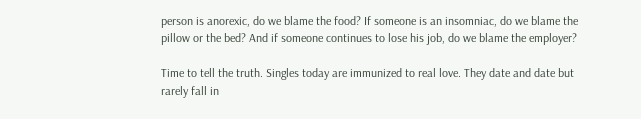person is anorexic, do we blame the food? If someone is an insomniac, do we blame the pillow or the bed? And if someone continues to lose his job, do we blame the employer?

Time to tell the truth. Singles today are immunized to real love. They date and date but rarely fall in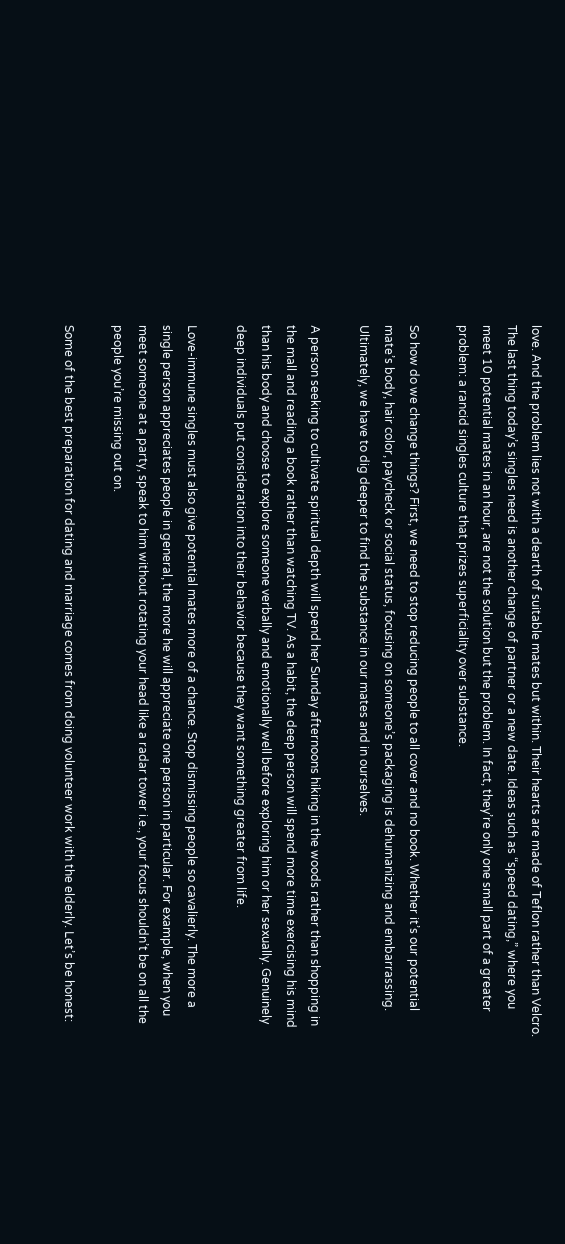love. And the problem lies not with a dearth of suitable mates but within. Their hearts are made of Teflon rather than Velcro. The last thing today’s singles need is another change of partner or a new date. Ideas such as “speed dating,” where you meet 10 potential mates in an hour, are not the solution but the problem. In fact, they’re only one small part of a greater problem: a rancid singles culture that prizes superficiality over substance.

So how do we change things? First, we need to stop reducing people to all cover and no book. Whether it’s our potential mate’s body, hair color, paycheck or social status, focusing on someone’s packaging is dehumanizing and embarrassing. Ultimately, we have to dig deeper to find the substance in our mates and in ourselves.

A person seeking to cultivate spiritual depth will spend her Sunday afternoons hiking in the woods rather than shopping in the mall and reading a book rather than watching TV. As a habit, the deep person will spend more time exercising his mind than his body and choose to explore someone verbally and emotionally well before exploring him or her sexually. Genuinely deep individuals put consideration into their behavior because they want something greater from life.

Love-immune singles must also give potential mates more of a chance. Stop dismissing people so cavalierly. The more a single person appreciates people in general, the more he will appreciate one person in particular. For example, when you meet someone at a party, speak to him without rotating your head like a radar tower i.e., your focus shouldn’t be on all the people you’re missing out on.

Some of the best preparation for dating and marriage comes from doing volunteer work with the elderly. Let’s be honest: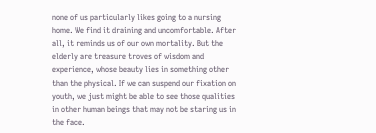none of us particularly likes going to a nursing home. We find it draining and uncomfortable. After all, it reminds us of our own mortality. But the elderly are treasure troves of wisdom and experience, whose beauty lies in something other than the physical. If we can suspend our fixation on youth, we just might be able to see those qualities in other human beings that may not be staring us in the face.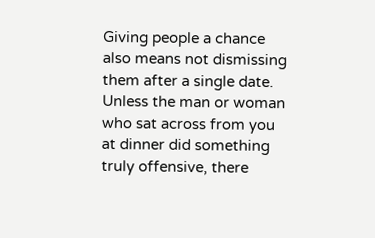Giving people a chance also means not dismissing them after a single date. Unless the man or woman who sat across from you at dinner did something truly offensive, there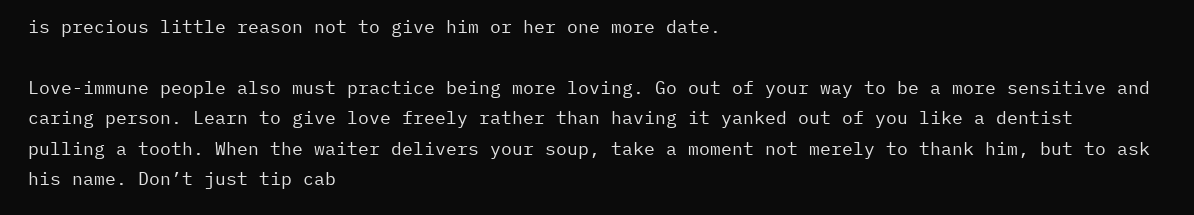is precious little reason not to give him or her one more date.

Love-immune people also must practice being more loving. Go out of your way to be a more sensitive and caring person. Learn to give love freely rather than having it yanked out of you like a dentist pulling a tooth. When the waiter delivers your soup, take a moment not merely to thank him, but to ask his name. Don’t just tip cab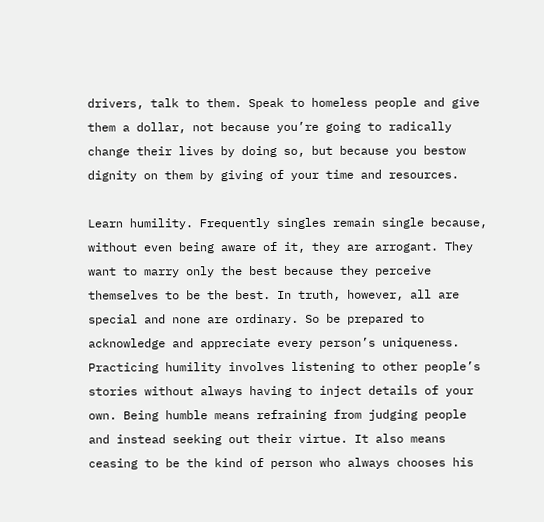drivers, talk to them. Speak to homeless people and give them a dollar, not because you’re going to radically change their lives by doing so, but because you bestow dignity on them by giving of your time and resources.

Learn humility. Frequently singles remain single because, without even being aware of it, they are arrogant. They want to marry only the best because they perceive themselves to be the best. In truth, however, all are special and none are ordinary. So be prepared to acknowledge and appreciate every person’s uniqueness. Practicing humility involves listening to other people’s stories without always having to inject details of your own. Being humble means refraining from judging people and instead seeking out their virtue. It also means ceasing to be the kind of person who always chooses his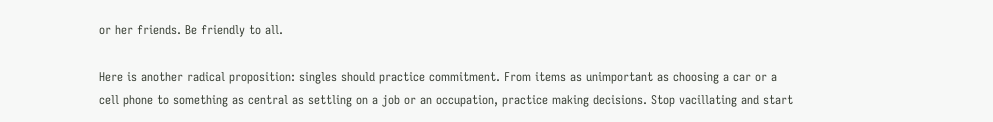or her friends. Be friendly to all.

Here is another radical proposition: singles should practice commitment. From items as unimportant as choosing a car or a cell phone to something as central as settling on a job or an occupation, practice making decisions. Stop vacillating and start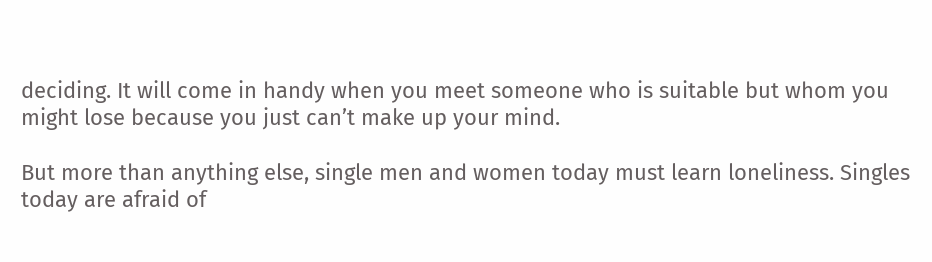deciding. It will come in handy when you meet someone who is suitable but whom you might lose because you just can’t make up your mind.

But more than anything else, single men and women today must learn loneliness. Singles today are afraid of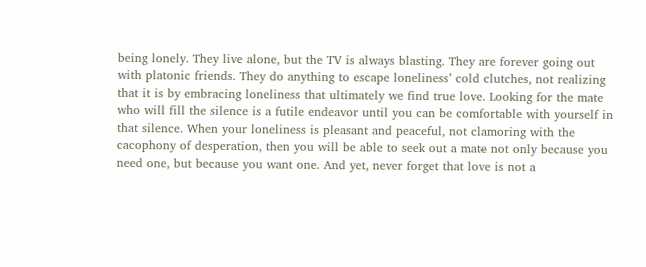being lonely. They live alone, but the TV is always blasting. They are forever going out with platonic friends. They do anything to escape loneliness’ cold clutches, not realizing that it is by embracing loneliness that ultimately we find true love. Looking for the mate who will fill the silence is a futile endeavor until you can be comfortable with yourself in that silence. When your loneliness is pleasant and peaceful, not clamoring with the cacophony of desperation, then you will be able to seek out a mate̶ not only because you need one, but because you want one. And yet, never forget that love is not a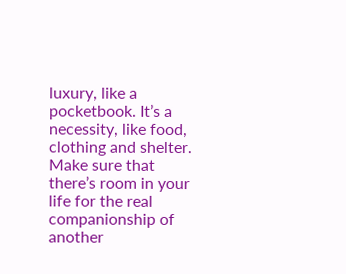luxury, like a pocketbook. It’s a necessity, like food, clothing and shelter. Make sure that there’s room in your life for the real companionship of another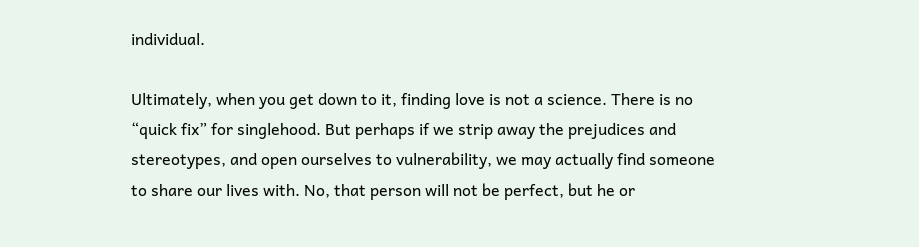individual.

Ultimately, when you get down to it, finding love is not a science. There is no “quick fix” for singlehood. But perhaps if we strip away the prejudices and stereotypes, and open ourselves to vulnerability, we may actually find someone to share our lives with. No, that person will not be perfect, but he or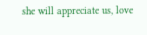she will appreciate us, love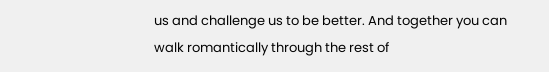us and challenge us to be better. And together you can walk romantically through the rest of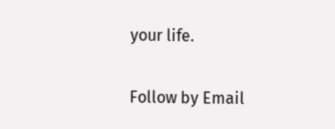your life.

Follow by Email